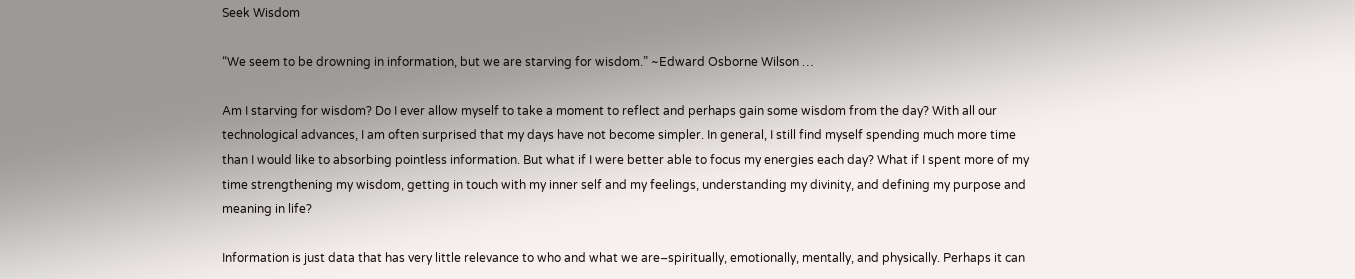Seek Wisdom

“We seem to be drowning in information, but we are starving for wisdom.” ~Edward Osborne Wilson …

Am I starving for wisdom? Do I ever allow myself to take a moment to reflect and perhaps gain some wisdom from the day? With all our technological advances, I am often surprised that my days have not become simpler. In general, I still find myself spending much more time than I would like to absorbing pointless information. But what if I were better able to focus my energies each day? What if I spent more of my time strengthening my wisdom, getting in touch with my inner self and my feelings, understanding my divinity, and defining my purpose and meaning in life?

Information is just data that has very little relevance to who and what we are–spiritually, emotionally, mentally, and physically. Perhaps it can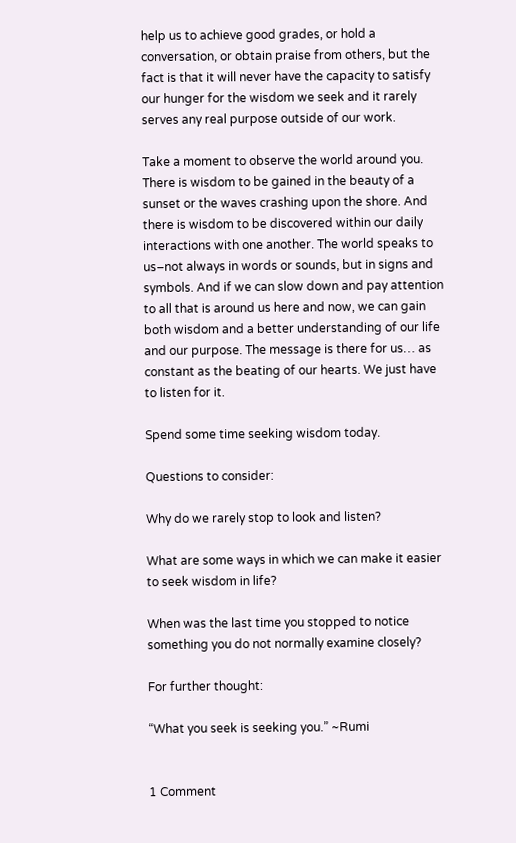help us to achieve good grades, or hold a conversation, or obtain praise from others, but the fact is that it will never have the capacity to satisfy our hunger for the wisdom we seek and it rarely serves any real purpose outside of our work.

Take a moment to observe the world around you. There is wisdom to be gained in the beauty of a sunset or the waves crashing upon the shore. And there is wisdom to be discovered within our daily interactions with one another. The world speaks to us–not always in words or sounds, but in signs and symbols. And if we can slow down and pay attention to all that is around us here and now, we can gain both wisdom and a better understanding of our life and our purpose. The message is there for us… as constant as the beating of our hearts. We just have to listen for it.

Spend some time seeking wisdom today.

Questions to consider:

Why do we rarely stop to look and listen?

What are some ways in which we can make it easier to seek wisdom in life?

When was the last time you stopped to notice something you do not normally examine closely?

For further thought:

“What you seek is seeking you.” ~Rumi


1 Comment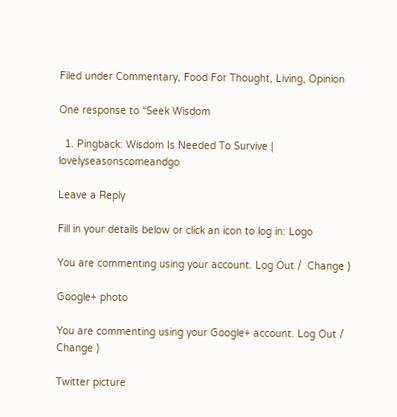Filed under Commentary, Food For Thought, Living, Opinion

One response to “Seek Wisdom

  1. Pingback: Wisdom Is Needed To Survive | lovelyseasonscomeandgo

Leave a Reply

Fill in your details below or click an icon to log in: Logo

You are commenting using your account. Log Out /  Change )

Google+ photo

You are commenting using your Google+ account. Log Out /  Change )

Twitter picture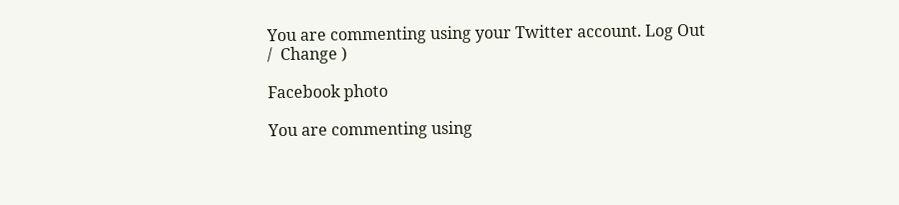You are commenting using your Twitter account. Log Out /  Change )

Facebook photo

You are commenting using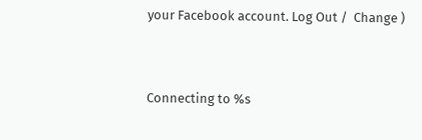your Facebook account. Log Out /  Change )


Connecting to %s